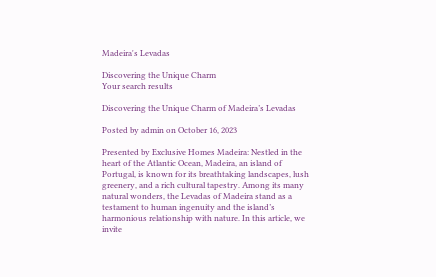Madeira's Levadas

Discovering the Unique Charm
Your search results

Discovering the Unique Charm of Madeira’s Levadas

Posted by admin on October 16, 2023

Presented by Exclusive Homes Madeira: Nestled in the heart of the Atlantic Ocean, Madeira, an island of Portugal, is known for its breathtaking landscapes, lush greenery, and a rich cultural tapestry. Among its many natural wonders, the Levadas of Madeira stand as a testament to human ingenuity and the island’s harmonious relationship with nature. In this article, we invite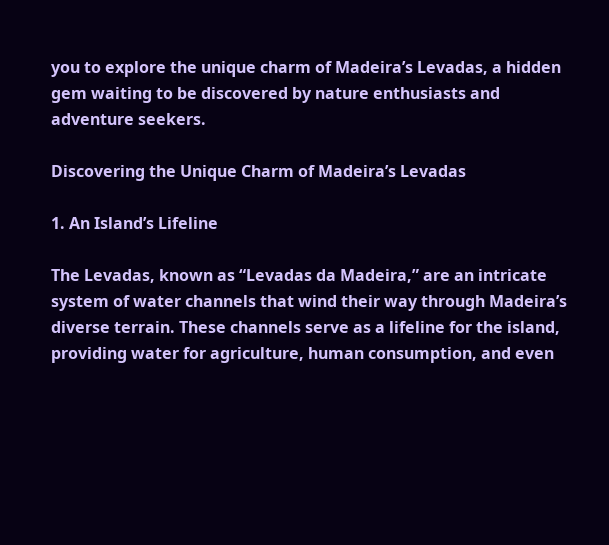you to explore the unique charm of Madeira’s Levadas, a hidden gem waiting to be discovered by nature enthusiasts and adventure seekers.

Discovering the Unique Charm of Madeira’s Levadas

1. An Island’s Lifeline

The Levadas, known as “Levadas da Madeira,” are an intricate system of water channels that wind their way through Madeira’s diverse terrain. These channels serve as a lifeline for the island, providing water for agriculture, human consumption, and even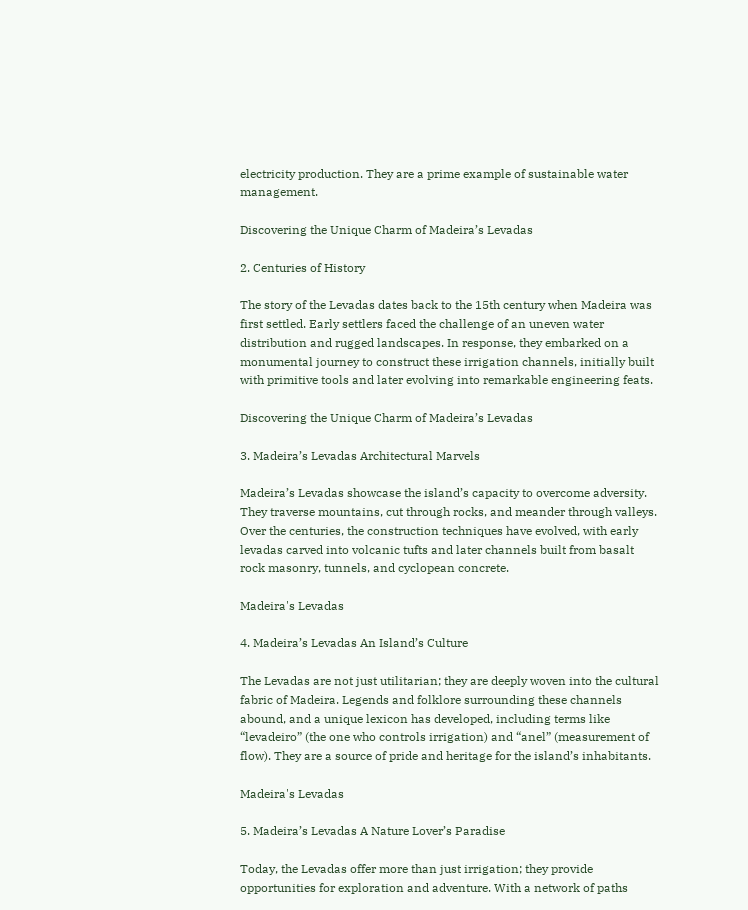electricity production. They are a prime example of sustainable water management.

Discovering the Unique Charm of Madeira’s Levadas

2. Centuries of History

The story of the Levadas dates back to the 15th century when Madeira was first settled. Early settlers faced the challenge of an uneven water distribution and rugged landscapes. In response, they embarked on a monumental journey to construct these irrigation channels, initially built with primitive tools and later evolving into remarkable engineering feats.

Discovering the Unique Charm of Madeira’s Levadas

3. Madeira’s Levadas Architectural Marvels

Madeira’s Levadas showcase the island’s capacity to overcome adversity. They traverse mountains, cut through rocks, and meander through valleys. Over the centuries, the construction techniques have evolved, with early levadas carved into volcanic tufts and later channels built from basalt rock masonry, tunnels, and cyclopean concrete.

Madeira's Levadas

4. Madeira’s Levadas An Island’s Culture

The Levadas are not just utilitarian; they are deeply woven into the cultural fabric of Madeira. Legends and folklore surrounding these channels abound, and a unique lexicon has developed, including terms like “levadeiro” (the one who controls irrigation) and “anel” (measurement of flow). They are a source of pride and heritage for the island’s inhabitants.

Madeira's Levadas

5. Madeira’s Levadas A Nature Lover’s Paradise

Today, the Levadas offer more than just irrigation; they provide opportunities for exploration and adventure. With a network of paths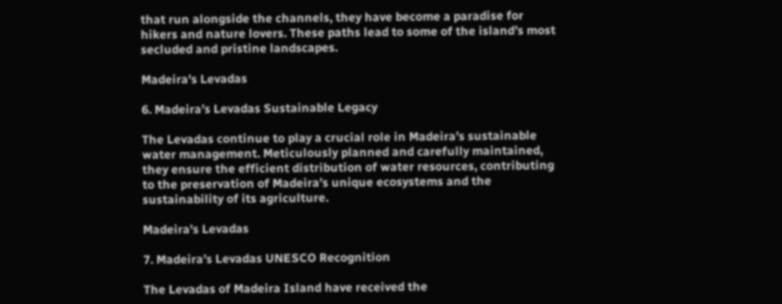that run alongside the channels, they have become a paradise for hikers and nature lovers. These paths lead to some of the island’s most secluded and pristine landscapes.

Madeira's Levadas

6. Madeira’s Levadas Sustainable Legacy

The Levadas continue to play a crucial role in Madeira’s sustainable water management. Meticulously planned and carefully maintained, they ensure the efficient distribution of water resources, contributing to the preservation of Madeira’s unique ecosystems and the sustainability of its agriculture.

Madeira's Levadas

7. Madeira’s Levadas UNESCO Recognition

The Levadas of Madeira Island have received the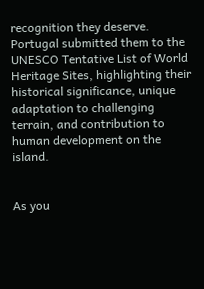recognition they deserve. Portugal submitted them to the UNESCO Tentative List of World Heritage Sites, highlighting their historical significance, unique adaptation to challenging terrain, and contribution to human development on the island.


As you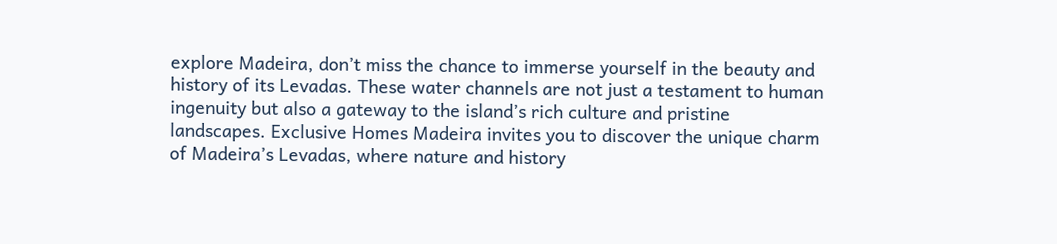explore Madeira, don’t miss the chance to immerse yourself in the beauty and history of its Levadas. These water channels are not just a testament to human ingenuity but also a gateway to the island’s rich culture and pristine landscapes. Exclusive Homes Madeira invites you to discover the unique charm of Madeira’s Levadas, where nature and history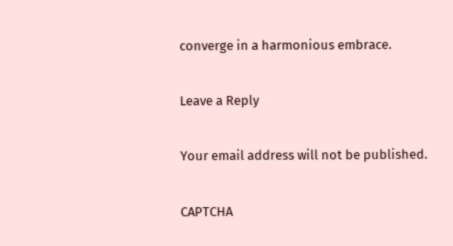converge in a harmonious embrace.

Leave a Reply

Your email address will not be published.

CAPTCHA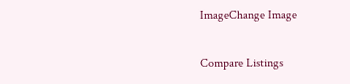ImageChange Image

Compare Listings